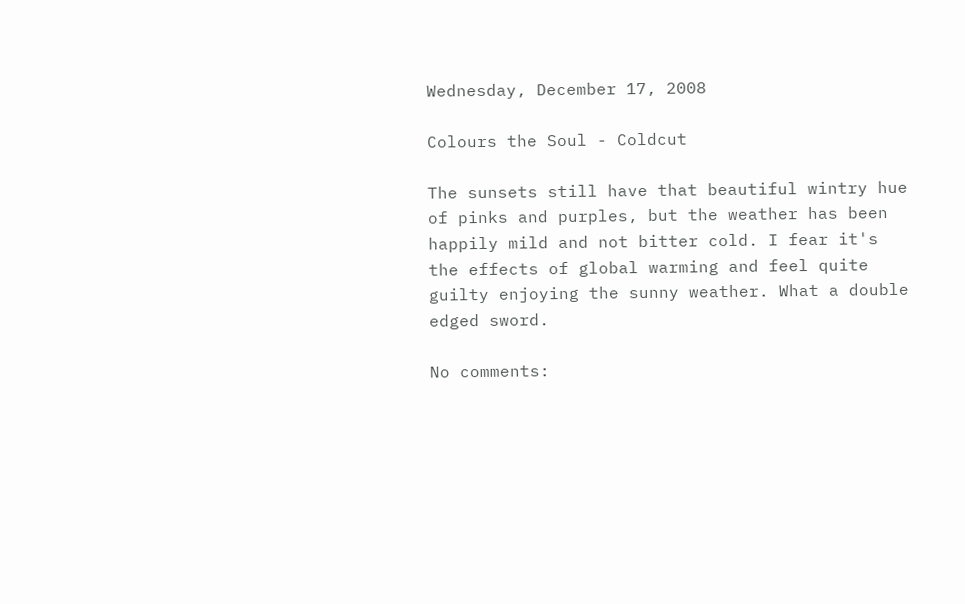Wednesday, December 17, 2008

Colours the Soul - Coldcut

The sunsets still have that beautiful wintry hue of pinks and purples, but the weather has been happily mild and not bitter cold. I fear it's the effects of global warming and feel quite guilty enjoying the sunny weather. What a double edged sword.

No comments: